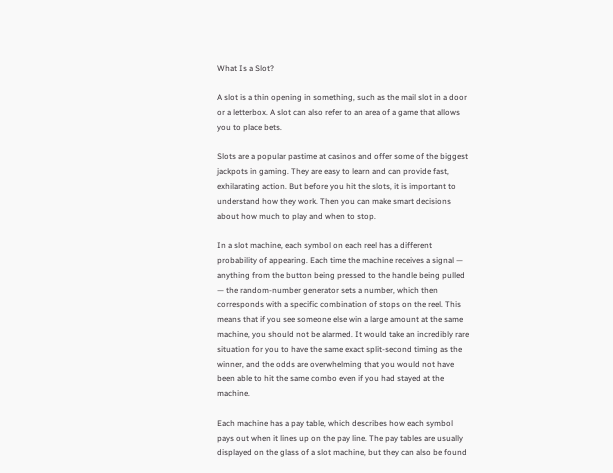What Is a Slot?

A slot is a thin opening in something, such as the mail slot in a door or a letterbox. A slot can also refer to an area of a game that allows you to place bets.

Slots are a popular pastime at casinos and offer some of the biggest jackpots in gaming. They are easy to learn and can provide fast, exhilarating action. But before you hit the slots, it is important to understand how they work. Then you can make smart decisions about how much to play and when to stop.

In a slot machine, each symbol on each reel has a different probability of appearing. Each time the machine receives a signal — anything from the button being pressed to the handle being pulled — the random-number generator sets a number, which then corresponds with a specific combination of stops on the reel. This means that if you see someone else win a large amount at the same machine, you should not be alarmed. It would take an incredibly rare situation for you to have the same exact split-second timing as the winner, and the odds are overwhelming that you would not have been able to hit the same combo even if you had stayed at the machine.

Each machine has a pay table, which describes how each symbol pays out when it lines up on the pay line. The pay tables are usually displayed on the glass of a slot machine, but they can also be found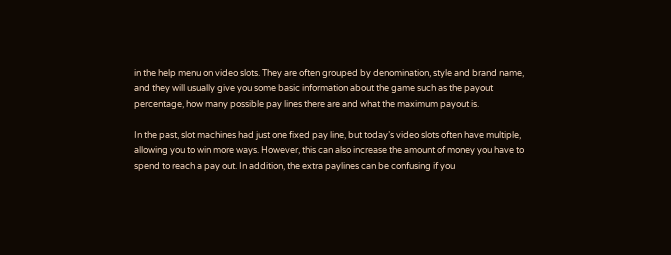in the help menu on video slots. They are often grouped by denomination, style and brand name, and they will usually give you some basic information about the game such as the payout percentage, how many possible pay lines there are and what the maximum payout is.

In the past, slot machines had just one fixed pay line, but today’s video slots often have multiple, allowing you to win more ways. However, this can also increase the amount of money you have to spend to reach a pay out. In addition, the extra paylines can be confusing if you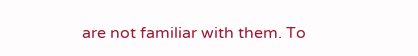are not familiar with them. To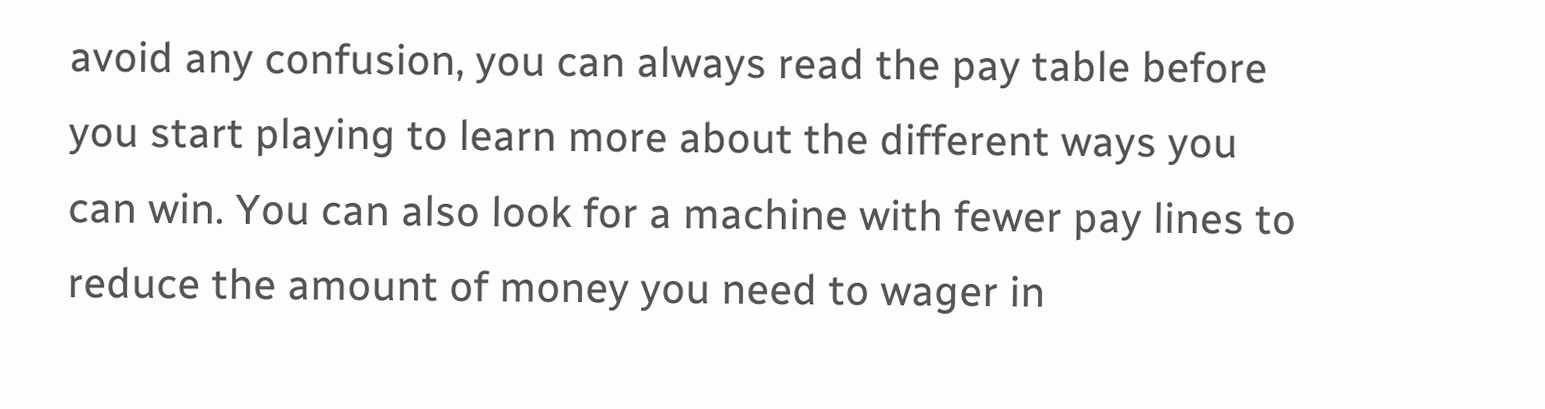avoid any confusion, you can always read the pay table before you start playing to learn more about the different ways you can win. You can also look for a machine with fewer pay lines to reduce the amount of money you need to wager in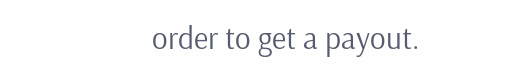order to get a payout.